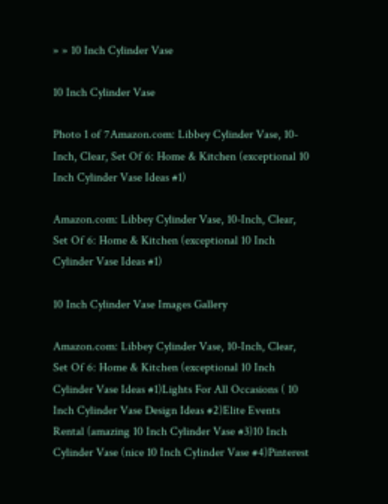» » 10 Inch Cylinder Vase

10 Inch Cylinder Vase

Photo 1 of 7Amazon.com: Libbey Cylinder Vase, 10-Inch, Clear, Set Of 6: Home & Kitchen (exceptional 10 Inch Cylinder Vase Ideas #1)

Amazon.com: Libbey Cylinder Vase, 10-Inch, Clear, Set Of 6: Home & Kitchen (exceptional 10 Inch Cylinder Vase Ideas #1)

10 Inch Cylinder Vase Images Gallery

Amazon.com: Libbey Cylinder Vase, 10-Inch, Clear, Set Of 6: Home & Kitchen (exceptional 10 Inch Cylinder Vase Ideas #1)Lights For All Occasions ( 10 Inch Cylinder Vase Design Ideas #2)Elite Events Rental (amazing 10 Inch Cylinder Vase #3)10 Inch Cylinder Vase (nice 10 Inch Cylinder Vase #4)Pinterest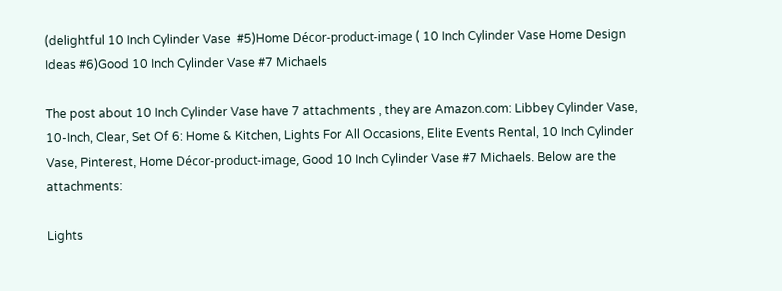(delightful 10 Inch Cylinder Vase  #5)Home Décor-product-image ( 10 Inch Cylinder Vase Home Design Ideas #6)Good 10 Inch Cylinder Vase #7 Michaels

The post about 10 Inch Cylinder Vase have 7 attachments , they are Amazon.com: Libbey Cylinder Vase, 10-Inch, Clear, Set Of 6: Home & Kitchen, Lights For All Occasions, Elite Events Rental, 10 Inch Cylinder Vase, Pinterest, Home Décor-product-image, Good 10 Inch Cylinder Vase #7 Michaels. Below are the attachments:

Lights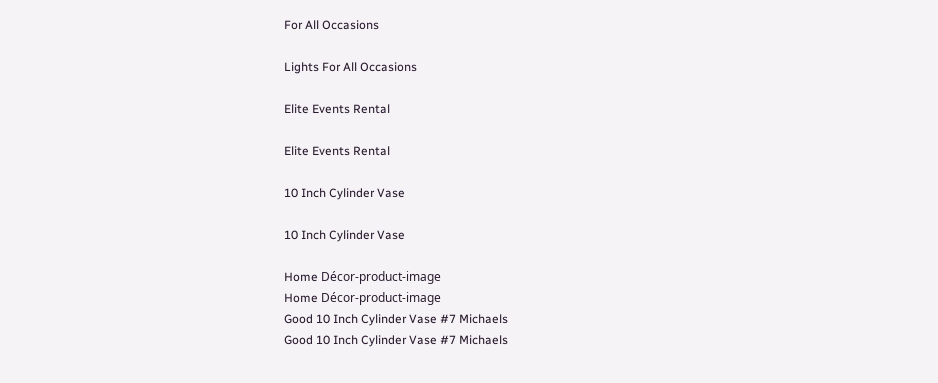For All Occasions

Lights For All Occasions

Elite Events Rental

Elite Events Rental

10 Inch Cylinder Vase

10 Inch Cylinder Vase

Home Décor-product-image
Home Décor-product-image
Good 10 Inch Cylinder Vase #7 Michaels
Good 10 Inch Cylinder Vase #7 Michaels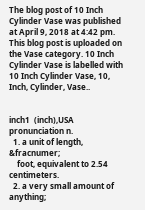The blog post of 10 Inch Cylinder Vase was published at April 9, 2018 at 4:42 pm. This blog post is uploaded on the Vase category. 10 Inch Cylinder Vase is labelled with 10 Inch Cylinder Vase, 10, Inch, Cylinder, Vase..


inch1  (inch),USA pronunciation n.
  1. a unit of length, &fracnumer;
    foot, equivalent to 2.54 centimeters.
  2. a very small amount of anything;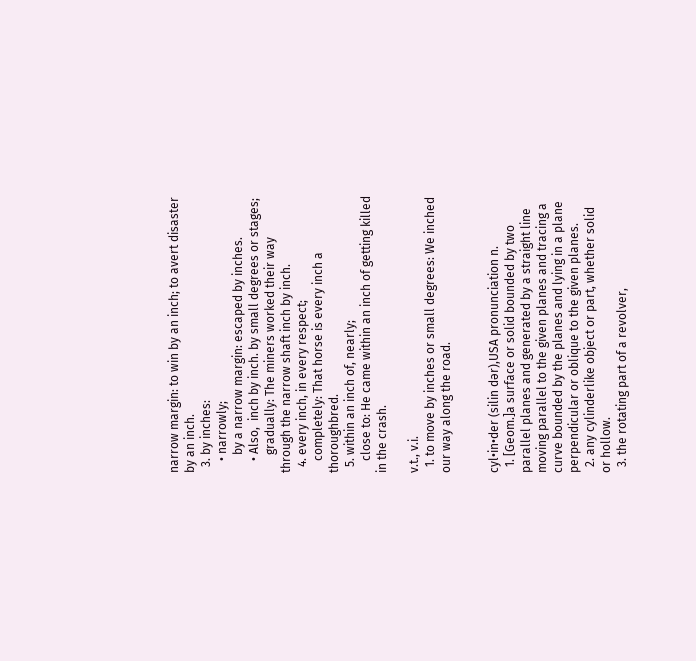narrow margin: to win by an inch; to avert disaster by an inch.
  3. by inches:
    • narrowly;
      by a narrow margin: escaped by inches.
    • Also,  inch by inch. by small degrees or stages;
      gradually: The miners worked their way through the narrow shaft inch by inch.
  4. every inch, in every respect;
    completely: That horse is every inch a thoroughbred.
  5. within an inch of, nearly;
    close to: He came within an inch of getting killed in the crash.

v.t., v.i.
  1. to move by inches or small degrees: We inched our way along the road.


cyl•in•der (silin dər),USA pronunciation n.
  1. [Geom.]a surface or solid bounded by two parallel planes and generated by a straight line moving parallel to the given planes and tracing a curve bounded by the planes and lying in a plane perpendicular or oblique to the given planes.
  2. any cylinderlike object or part, whether solid or hollow.
  3. the rotating part of a revolver,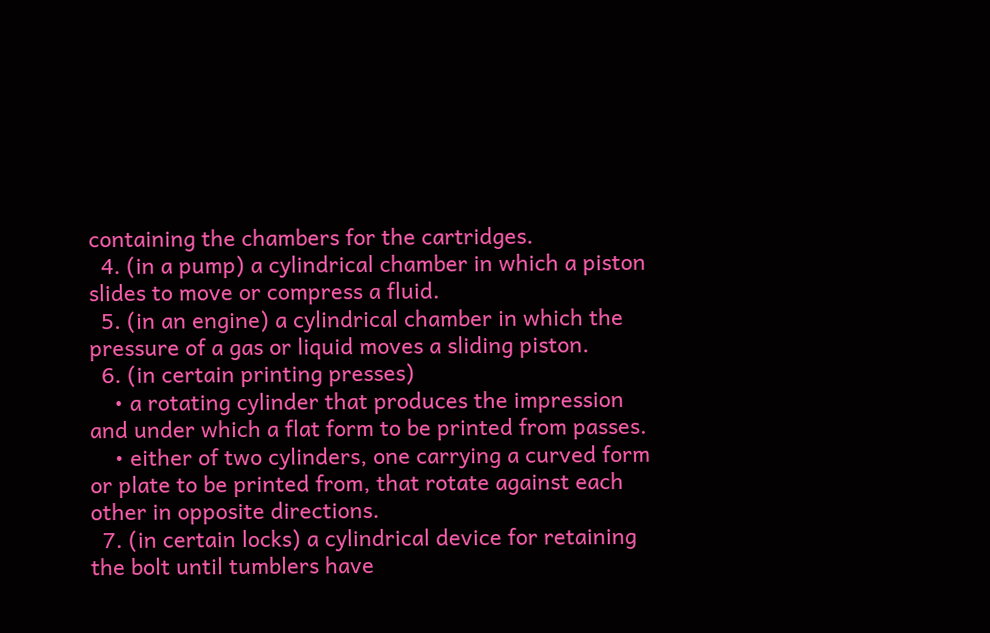containing the chambers for the cartridges.
  4. (in a pump) a cylindrical chamber in which a piston slides to move or compress a fluid.
  5. (in an engine) a cylindrical chamber in which the pressure of a gas or liquid moves a sliding piston.
  6. (in certain printing presses)
    • a rotating cylinder that produces the impression and under which a flat form to be printed from passes.
    • either of two cylinders, one carrying a curved form or plate to be printed from, that rotate against each other in opposite directions.
  7. (in certain locks) a cylindrical device for retaining the bolt until tumblers have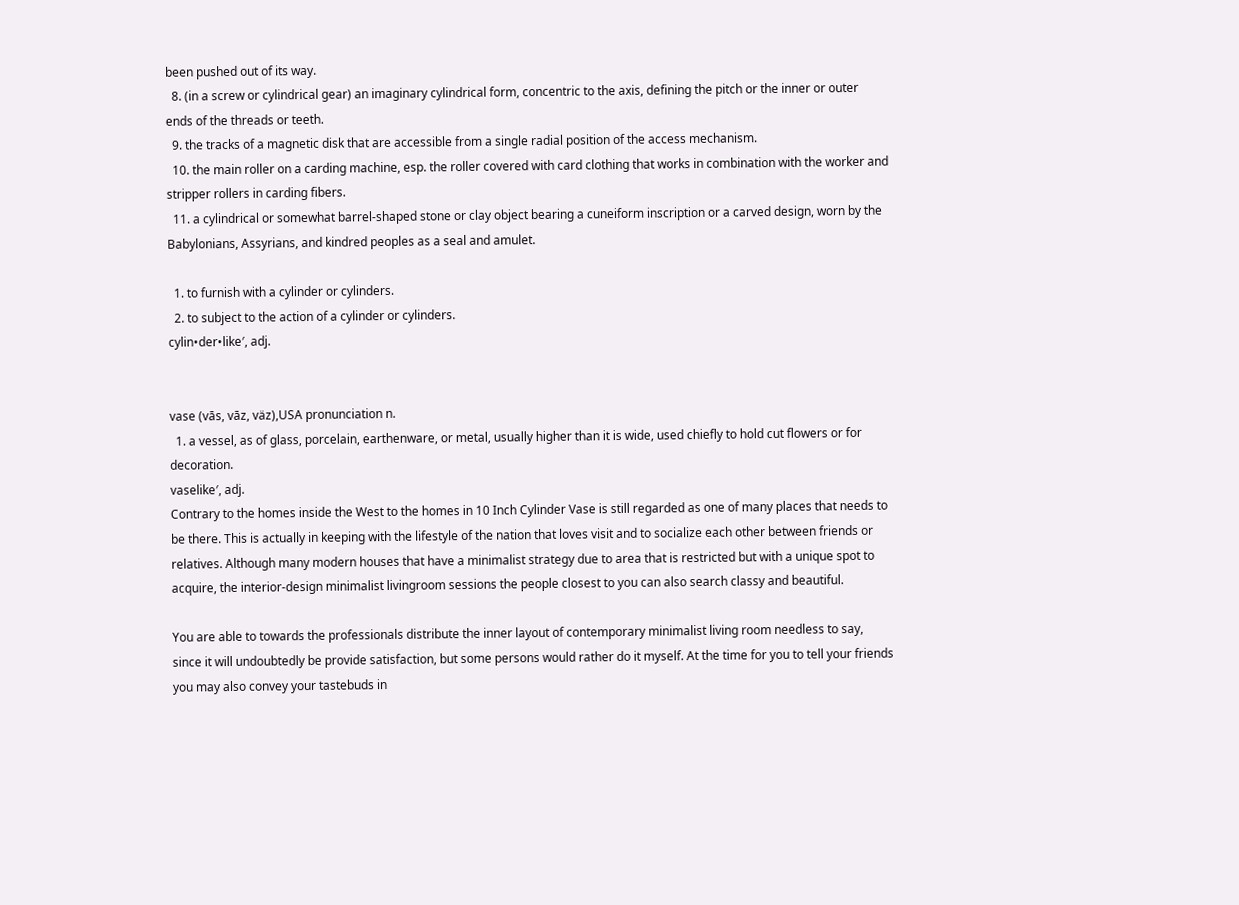been pushed out of its way.
  8. (in a screw or cylindrical gear) an imaginary cylindrical form, concentric to the axis, defining the pitch or the inner or outer ends of the threads or teeth.
  9. the tracks of a magnetic disk that are accessible from a single radial position of the access mechanism.
  10. the main roller on a carding machine, esp. the roller covered with card clothing that works in combination with the worker and stripper rollers in carding fibers.
  11. a cylindrical or somewhat barrel-shaped stone or clay object bearing a cuneiform inscription or a carved design, worn by the Babylonians, Assyrians, and kindred peoples as a seal and amulet.

  1. to furnish with a cylinder or cylinders.
  2. to subject to the action of a cylinder or cylinders.
cylin•der•like′, adj.


vase (vās, vāz, väz),USA pronunciation n.
  1. a vessel, as of glass, porcelain, earthenware, or metal, usually higher than it is wide, used chiefly to hold cut flowers or for decoration.
vaselike′, adj.
Contrary to the homes inside the West to the homes in 10 Inch Cylinder Vase is still regarded as one of many places that needs to be there. This is actually in keeping with the lifestyle of the nation that loves visit and to socialize each other between friends or relatives. Although many modern houses that have a minimalist strategy due to area that is restricted but with a unique spot to acquire, the interior-design minimalist livingroom sessions the people closest to you can also search classy and beautiful.

You are able to towards the professionals distribute the inner layout of contemporary minimalist living room needless to say, since it will undoubtedly be provide satisfaction, but some persons would rather do it myself. At the time for you to tell your friends you may also convey your tastebuds in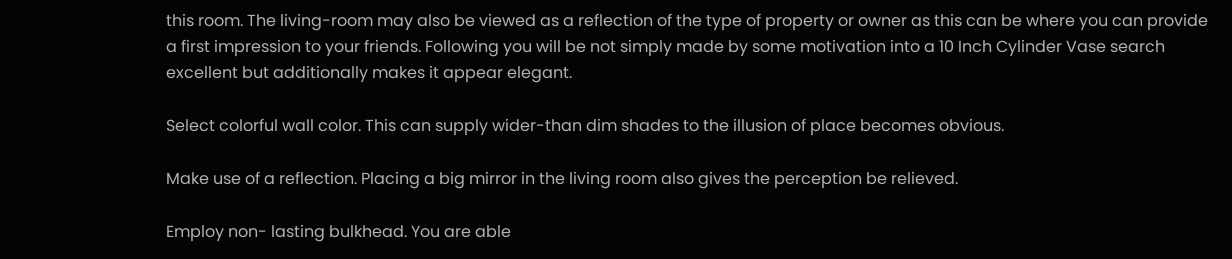this room. The living-room may also be viewed as a reflection of the type of property or owner as this can be where you can provide a first impression to your friends. Following you will be not simply made by some motivation into a 10 Inch Cylinder Vase search excellent but additionally makes it appear elegant.

Select colorful wall color. This can supply wider-than dim shades to the illusion of place becomes obvious.

Make use of a reflection. Placing a big mirror in the living room also gives the perception be relieved.

Employ non- lasting bulkhead. You are able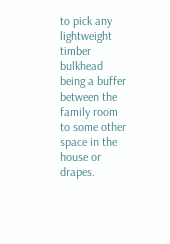to pick any lightweight timber bulkhead being a buffer between the family room to some other space in the house or drapes.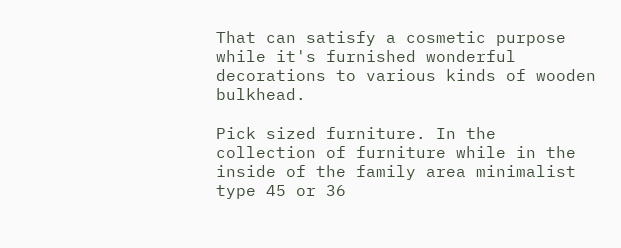That can satisfy a cosmetic purpose while it's furnished wonderful decorations to various kinds of wooden bulkhead.

Pick sized furniture. In the collection of furniture while in the inside of the family area minimalist type 45 or 36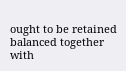ought to be retained balanced together with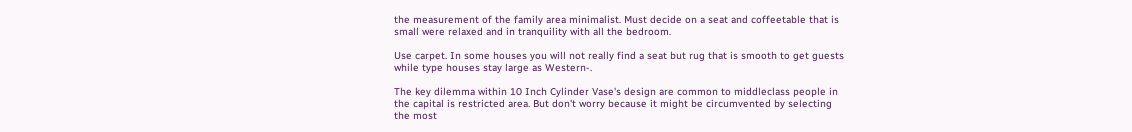the measurement of the family area minimalist. Must decide on a seat and coffeetable that is small were relaxed and in tranquility with all the bedroom.

Use carpet. In some houses you will not really find a seat but rug that is smooth to get guests while type houses stay large as Western-.

The key dilemma within 10 Inch Cylinder Vase's design are common to middleclass people in the capital is restricted area. But don't worry because it might be circumvented by selecting the most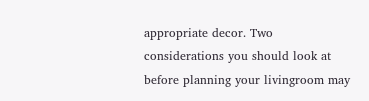appropriate decor. Two considerations you should look at before planning your livingroom may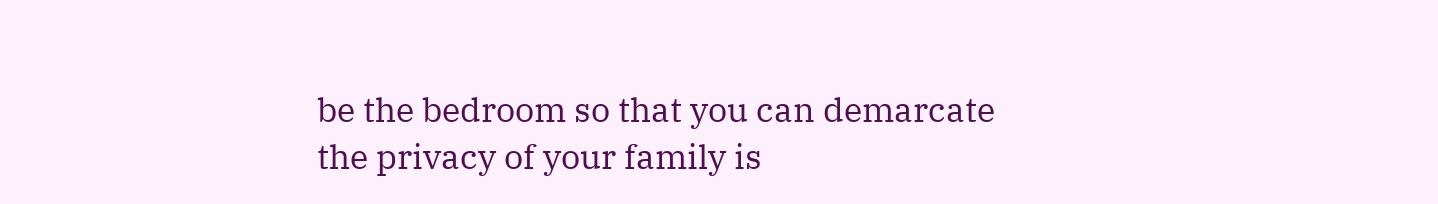be the bedroom so that you can demarcate the privacy of your family is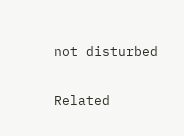not disturbed

Related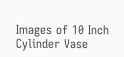Images of 10 Inch Cylinder Vase